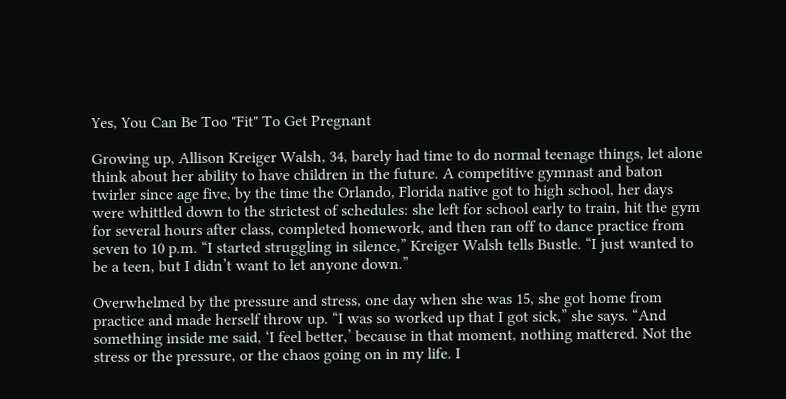Yes, You Can Be Too "Fit" To Get Pregnant

Growing up, Allison Kreiger Walsh, 34, barely had time to do normal teenage things, let alone think about her ability to have children in the future. A competitive gymnast and baton twirler since age five, by the time the Orlando, Florida native got to high school, her days were whittled down to the strictest of schedules: she left for school early to train, hit the gym for several hours after class, completed homework, and then ran off to dance practice from seven to 10 p.m. “I started struggling in silence,” Kreiger Walsh tells Bustle. “I just wanted to be a teen, but I didn’t want to let anyone down.”

Overwhelmed by the pressure and stress, one day when she was 15, she got home from practice and made herself throw up. “I was so worked up that I got sick,” she says. “And something inside me said, ‘I feel better,’ because in that moment, nothing mattered. Not the stress or the pressure, or the chaos going on in my life. I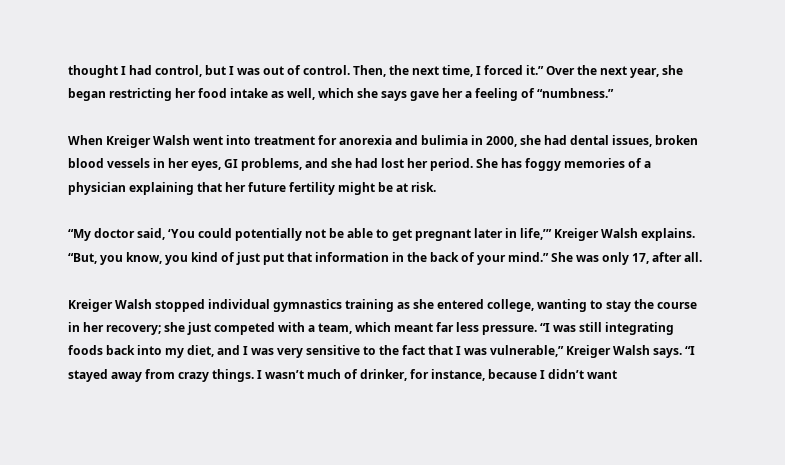thought I had control, but I was out of control. Then, the next time, I forced it.” Over the next year, she began restricting her food intake as well, which she says gave her a feeling of “numbness.”

When Kreiger Walsh went into treatment for anorexia and bulimia in 2000, she had dental issues, broken blood vessels in her eyes, GI problems, and she had lost her period. She has foggy memories of a physician explaining that her future fertility might be at risk.

“My doctor said, ‘You could potentially not be able to get pregnant later in life,’” Kreiger Walsh explains. “But, you know, you kind of just put that information in the back of your mind.” She was only 17, after all.

Kreiger Walsh stopped individual gymnastics training as she entered college, wanting to stay the course in her recovery; she just competed with a team, which meant far less pressure. “I was still integrating foods back into my diet, and I was very sensitive to the fact that I was vulnerable,” Kreiger Walsh says. “I stayed away from crazy things. I wasn’t much of drinker, for instance, because I didn’t want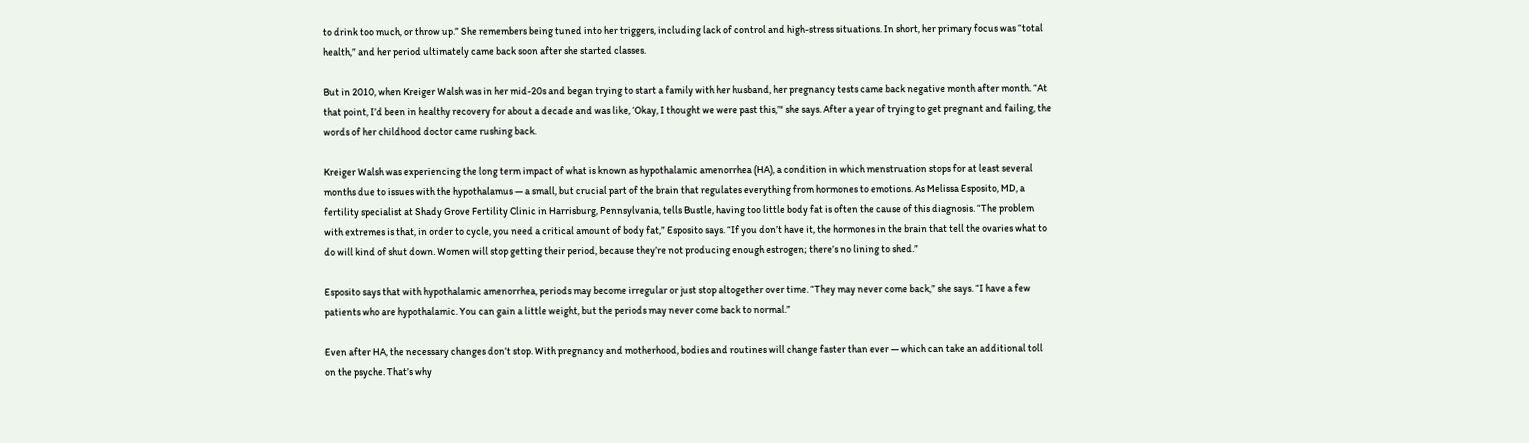to drink too much, or throw up.” She remembers being tuned into her triggers, including lack of control and high-stress situations. In short, her primary focus was “total health,” and her period ultimately came back soon after she started classes.

But in 2010, when Kreiger Walsh was in her mid-20s and began trying to start a family with her husband, her pregnancy tests came back negative month after month. “At that point, I’d been in healthy recovery for about a decade and was like, ‘Okay, I thought we were past this,’" she says. After a year of trying to get pregnant and failing, the words of her childhood doctor came rushing back.

Kreiger Walsh was experiencing the long term impact of what is known as hypothalamic amenorrhea (HA), a condition in which menstruation stops for at least several months due to issues with the hypothalamus — a small, but crucial part of the brain that regulates everything from hormones to emotions. As Melissa Esposito, MD, a fertility specialist at Shady Grove Fertility Clinic in Harrisburg, Pennsylvania, tells Bustle, having too little body fat is often the cause of this diagnosis. “The problem with extremes is that, in order to cycle, you need a critical amount of body fat,” Esposito says. “If you don’t have it, the hormones in the brain that tell the ovaries what to do will kind of shut down. Women will stop getting their period, because they’re not producing enough estrogen; there’s no lining to shed.”

Esposito says that with hypothalamic amenorrhea, periods may become irregular or just stop altogether over time. “They may never come back,” she says. “I have a few patients who are hypothalamic. You can gain a little weight, but the periods may never come back to normal.”

Even after HA, the necessary changes don’t stop. With pregnancy and motherhood, bodies and routines will change faster than ever — which can take an additional toll on the psyche. That’s why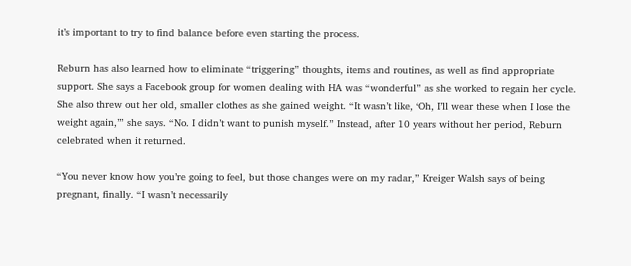it’s important to try to find balance before even starting the process.

Reburn has also learned how to eliminate “triggering” thoughts, items and routines, as well as find appropriate support. She says a Facebook group for women dealing with HA was “wonderful” as she worked to regain her cycle. She also threw out her old, smaller clothes as she gained weight. “It wasn’t like, ‘Oh, I’ll wear these when I lose the weight again,’” she says. “No. I didn’t want to punish myself.” Instead, after 10 years without her period, Reburn celebrated when it returned.

“You never know how you’re going to feel, but those changes were on my radar,” Kreiger Walsh says of being pregnant, finally. “I wasn’t necessarily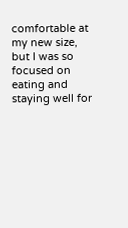comfortable at my new size, but I was so focused on eating and staying well for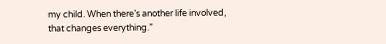my child. When there’s another life involved, that changes everything.”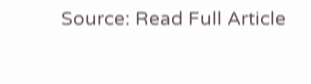Source: Read Full Article